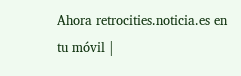Ahora retrocities.noticia.es en tu móvil |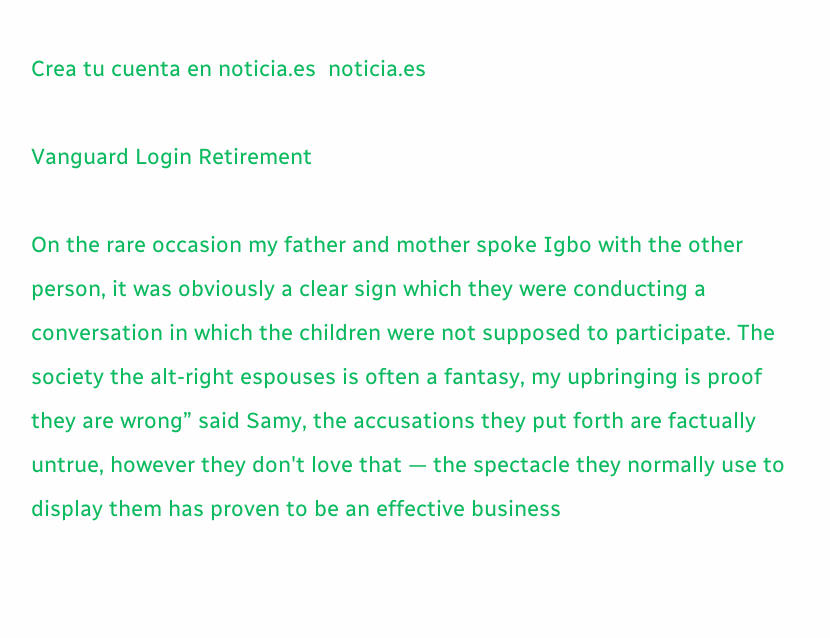Crea tu cuenta en noticia.es  noticia.es

Vanguard Login Retirement

On the rare occasion my father and mother spoke Igbo with the other person, it was obviously a clear sign which they were conducting a conversation in which the children were not supposed to participate. The society the alt-right espouses is often a fantasy, my upbringing is proof they are wrong” said Samy, the accusations they put forth are factually untrue, however they don't love that — the spectacle they normally use to display them has proven to be an effective business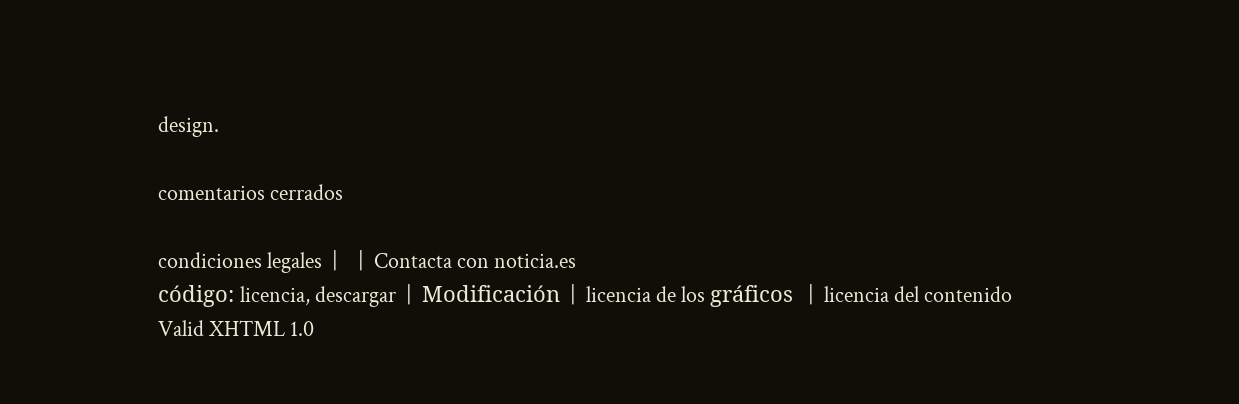design.

comentarios cerrados

condiciones legales  |    |  Contacta con noticia.es
código: licencia, descargar  |  Modificación  |  licencia de los gráficos   |  licencia del contenido
Valid XHTML 1.0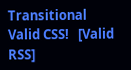Transitional    Valid CSS!   [Valid RSS]